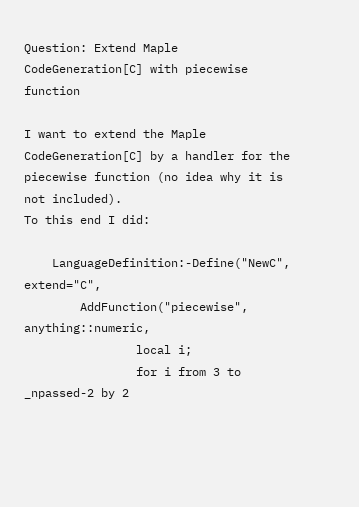Question: Extend Maple CodeGeneration[C] with piecewise function

I want to extend the Maple CodeGeneration[C] by a handler for the piecewise function (no idea why it is not included).
To this end I did:

    LanguageDefinition:-Define("NewC", extend="C",
        AddFunction("piecewise", anything::numeric,
                local i;
                for i from 3 to _npassed-2 by 2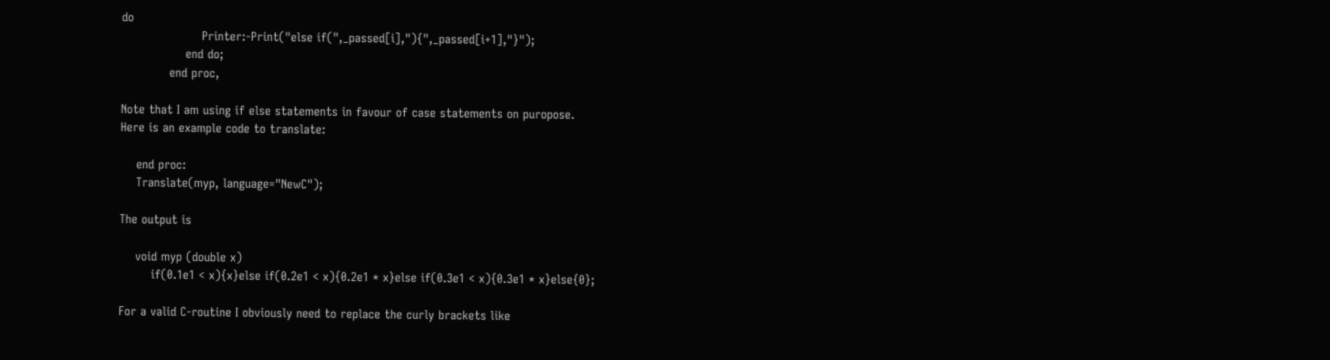do
                    Printer:-Print("else if(",_passed[i],"){",_passed[i+1],"}");
                end do;
            end proc,

Note that I am using if else statements in favour of case statements on puropose.
Here is an example code to translate:

    end proc:
    Translate(myp, language="NewC");

The output is

    void myp (double x)
        if(0.1e1 < x){x}else if(0.2e1 < x){0.2e1 * x}else if(0.3e1 < x){0.3e1 * x}else{0};

For a valid C-routine I obviously need to replace the curly brackets like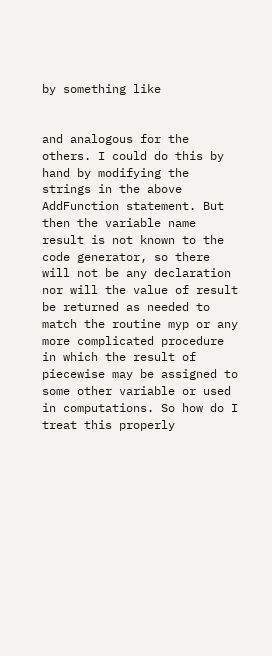by something like


and analogous for the others. I could do this by hand by modifying the strings in the above AddFunction statement. But then the variable name result is not known to the code generator, so there will not be any declaration nor will the value of result be returned as needed to match the routine myp or any more complicated procedure in which the result of piecewise may be assigned to some other variable or used in computations. So how do I treat this properly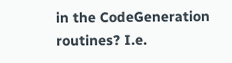in the CodeGeneration routines? I.e.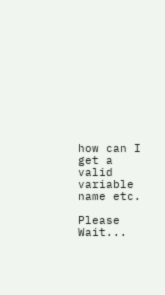how can I get a valid variable name etc.

Please Wait...